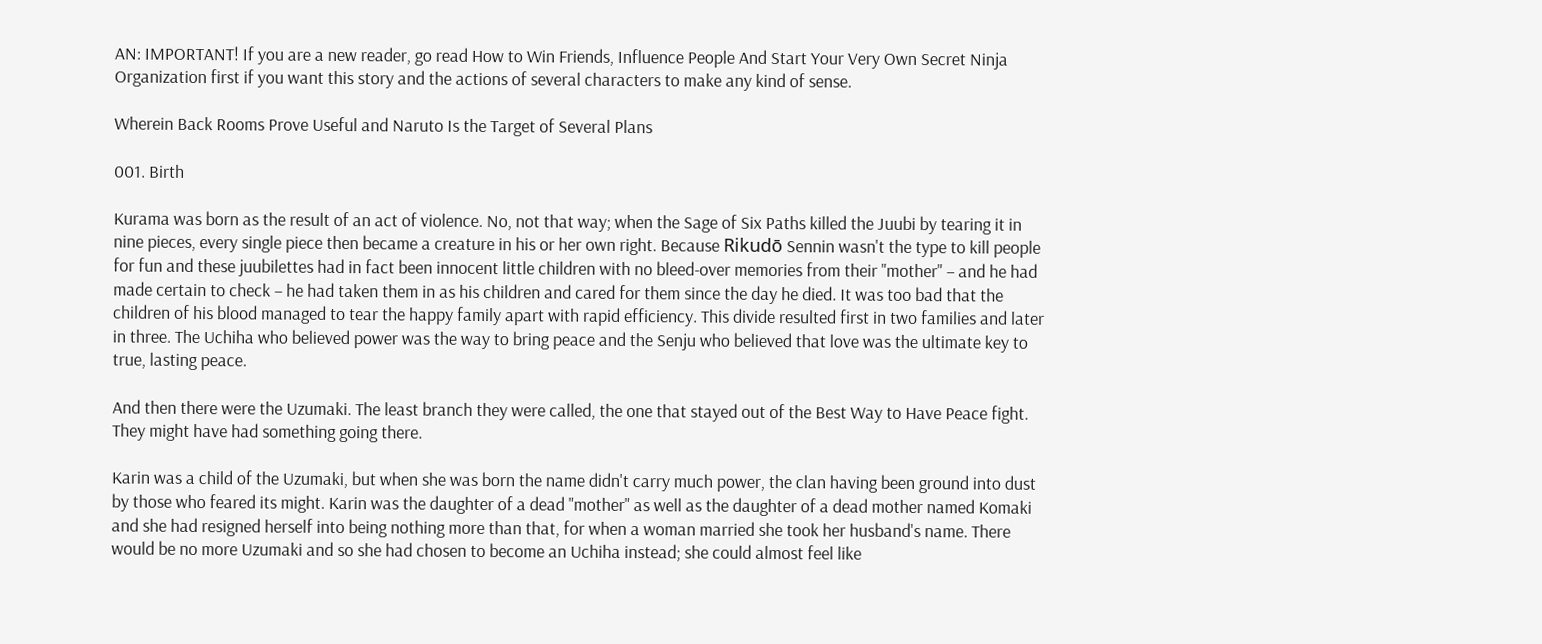AN: IMPORTANT! If you are a new reader, go read How to Win Friends, Influence People And Start Your Very Own Secret Ninja Organization first if you want this story and the actions of several characters to make any kind of sense.

Wherein Back Rooms Prove Useful and Naruto Is the Target of Several Plans

001. Birth

Kurama was born as the result of an act of violence. No, not that way; when the Sage of Six Paths killed the Juubi by tearing it in nine pieces, every single piece then became a creature in his or her own right. Because Rikudō Sennin wasn't the type to kill people for fun and these juubilettes had in fact been innocent little children with no bleed-over memories from their "mother" – and he had made certain to check – he had taken them in as his children and cared for them since the day he died. It was too bad that the children of his blood managed to tear the happy family apart with rapid efficiency. This divide resulted first in two families and later in three. The Uchiha who believed power was the way to bring peace and the Senju who believed that love was the ultimate key to true, lasting peace.

And then there were the Uzumaki. The least branch they were called, the one that stayed out of the Best Way to Have Peace fight. They might have had something going there.

Karin was a child of the Uzumaki, but when she was born the name didn't carry much power, the clan having been ground into dust by those who feared its might. Karin was the daughter of a dead "mother" as well as the daughter of a dead mother named Komaki and she had resigned herself into being nothing more than that, for when a woman married she took her husband's name. There would be no more Uzumaki and so she had chosen to become an Uchiha instead; she could almost feel like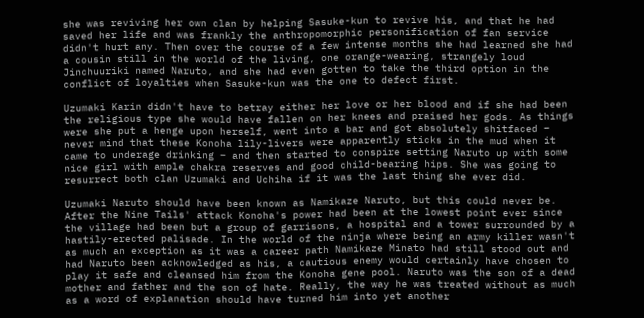she was reviving her own clan by helping Sasuke-kun to revive his, and that he had saved her life and was frankly the anthropomorphic personification of fan service didn't hurt any. Then over the course of a few intense months she had learned she had a cousin still in the world of the living, one orange-wearing, strangely loud Jinchuuriki named Naruto, and she had even gotten to take the third option in the conflict of loyalties when Sasuke-kun was the one to defect first.

Uzumaki Karin didn't have to betray either her love or her blood and if she had been the religious type she would have fallen on her knees and praised her gods. As things were she put a henge upon herself, went into a bar and got absolutely shitfaced – never mind that these Konoha lily-livers were apparently sticks in the mud when it came to underage drinking – and then started to conspire setting Naruto up with some nice girl with ample chakra reserves and good child-bearing hips. She was going to resurrect both clan Uzumaki and Uchiha if it was the last thing she ever did.

Uzumaki Naruto should have been known as Namikaze Naruto, but this could never be. After the Nine Tails' attack Konoha's power had been at the lowest point ever since the village had been but a group of garrisons, a hospital and a tower surrounded by a hastily-erected palisade. In the world of the ninja where being an army killer wasn't as much an exception as it was a career path Namikaze Minato had still stood out and had Naruto been acknowledged as his, a cautious enemy would certainly have chosen to play it safe and cleansed him from the Konoha gene pool. Naruto was the son of a dead mother and father and the son of hate. Really, the way he was treated without as much as a word of explanation should have turned him into yet another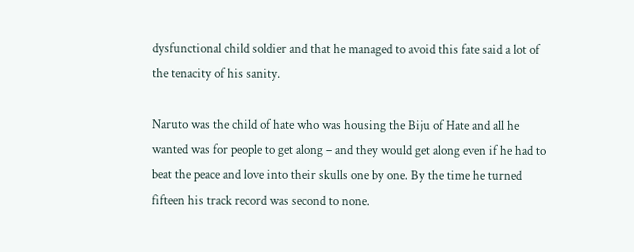dysfunctional child soldier and that he managed to avoid this fate said a lot of the tenacity of his sanity.

Naruto was the child of hate who was housing the Biju of Hate and all he wanted was for people to get along – and they would get along even if he had to beat the peace and love into their skulls one by one. By the time he turned fifteen his track record was second to none.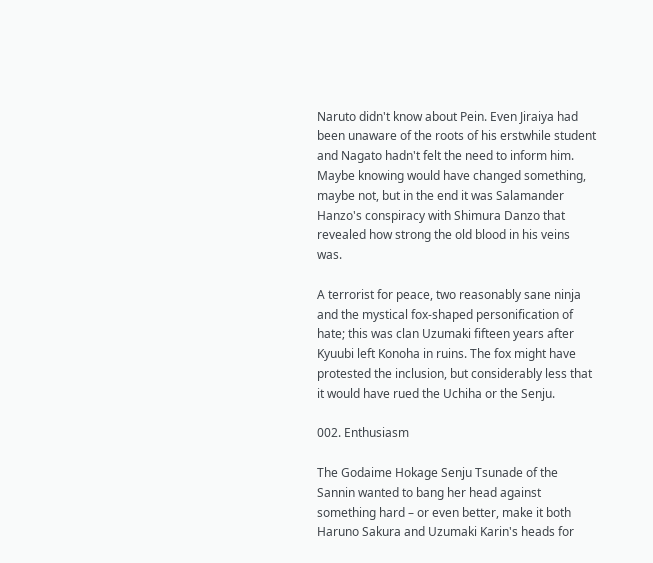Naruto didn't know about Pein. Even Jiraiya had been unaware of the roots of his erstwhile student and Nagato hadn't felt the need to inform him. Maybe knowing would have changed something, maybe not, but in the end it was Salamander Hanzo's conspiracy with Shimura Danzo that revealed how strong the old blood in his veins was.

A terrorist for peace, two reasonably sane ninja and the mystical fox-shaped personification of hate; this was clan Uzumaki fifteen years after Kyuubi left Konoha in ruins. The fox might have protested the inclusion, but considerably less that it would have rued the Uchiha or the Senju.

002. Enthusiasm

The Godaime Hokage Senju Tsunade of the Sannin wanted to bang her head against something hard – or even better, make it both Haruno Sakura and Uzumaki Karin's heads for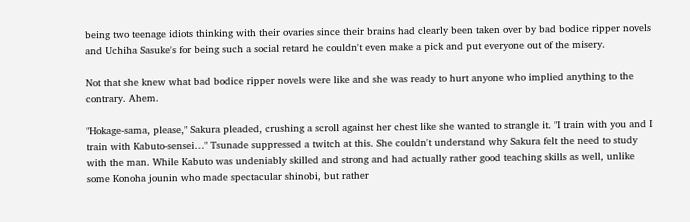being two teenage idiots thinking with their ovaries since their brains had clearly been taken over by bad bodice ripper novels and Uchiha Sasuke's for being such a social retard he couldn't even make a pick and put everyone out of the misery.

Not that she knew what bad bodice ripper novels were like and she was ready to hurt anyone who implied anything to the contrary. Ahem.

"Hokage-sama, please," Sakura pleaded, crushing a scroll against her chest like she wanted to strangle it. "I train with you and I train with Kabuto-sensei…" Tsunade suppressed a twitch at this. She couldn't understand why Sakura felt the need to study with the man. While Kabuto was undeniably skilled and strong and had actually rather good teaching skills as well, unlike some Konoha jounin who made spectacular shinobi, but rather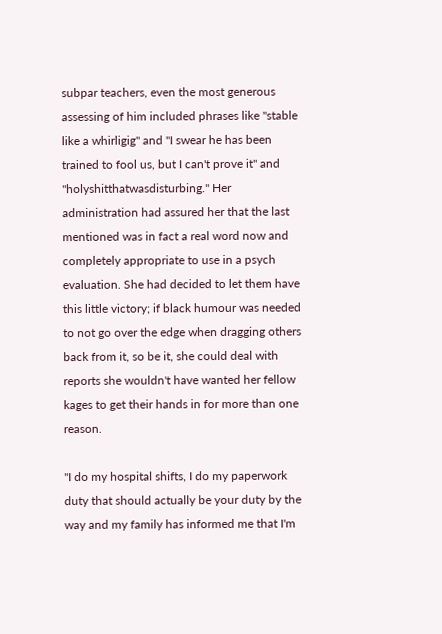subpar teachers, even the most generous assessing of him included phrases like "stable like a whirligig" and "I swear he has been trained to fool us, but I can't prove it" and "holyshitthatwasdisturbing." Her administration had assured her that the last mentioned was in fact a real word now and completely appropriate to use in a psych evaluation. She had decided to let them have this little victory; if black humour was needed to not go over the edge when dragging others back from it, so be it, she could deal with reports she wouldn't have wanted her fellow kages to get their hands in for more than one reason.

"I do my hospital shifts, I do my paperwork duty that should actually be your duty by the way and my family has informed me that I'm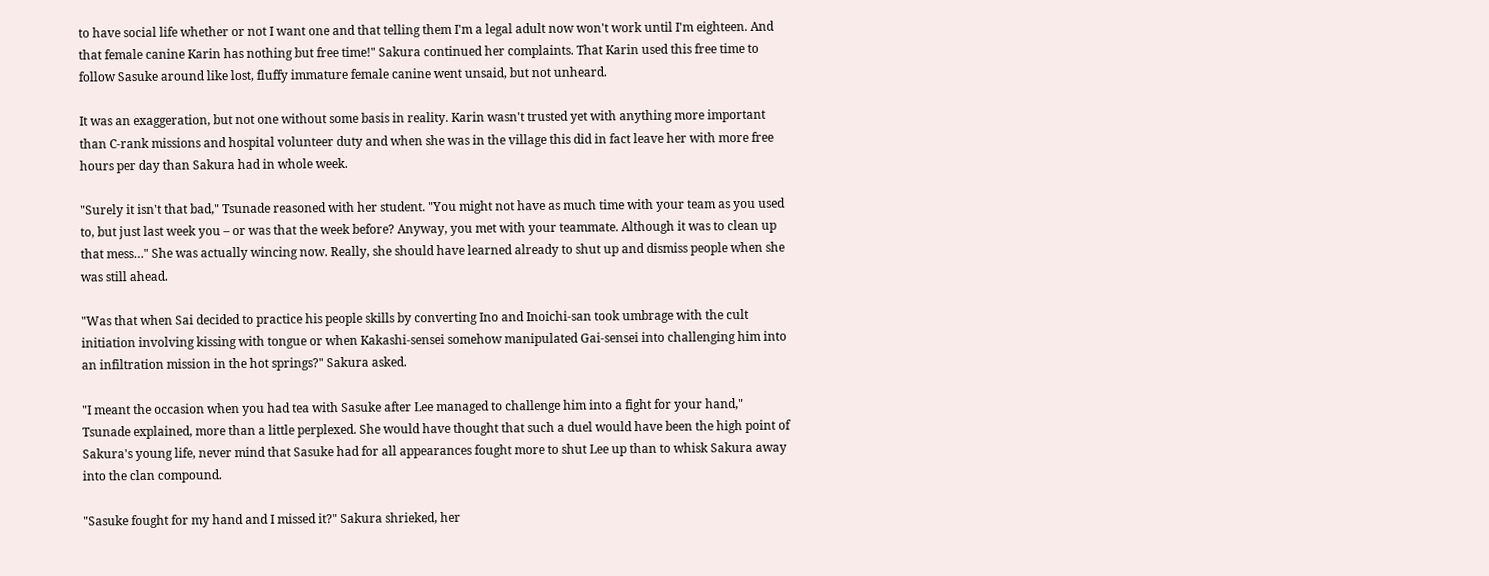to have social life whether or not I want one and that telling them I'm a legal adult now won't work until I'm eighteen. And that female canine Karin has nothing but free time!" Sakura continued her complaints. That Karin used this free time to follow Sasuke around like lost, fluffy immature female canine went unsaid, but not unheard.

It was an exaggeration, but not one without some basis in reality. Karin wasn't trusted yet with anything more important than C-rank missions and hospital volunteer duty and when she was in the village this did in fact leave her with more free hours per day than Sakura had in whole week.

"Surely it isn't that bad," Tsunade reasoned with her student. "You might not have as much time with your team as you used to, but just last week you – or was that the week before? Anyway, you met with your teammate. Although it was to clean up that mess…" She was actually wincing now. Really, she should have learned already to shut up and dismiss people when she was still ahead.

"Was that when Sai decided to practice his people skills by converting Ino and Inoichi-san took umbrage with the cult initiation involving kissing with tongue or when Kakashi-sensei somehow manipulated Gai-sensei into challenging him into an infiltration mission in the hot springs?" Sakura asked.

"I meant the occasion when you had tea with Sasuke after Lee managed to challenge him into a fight for your hand," Tsunade explained, more than a little perplexed. She would have thought that such a duel would have been the high point of Sakura's young life, never mind that Sasuke had for all appearances fought more to shut Lee up than to whisk Sakura away into the clan compound.

"Sasuke fought for my hand and I missed it?" Sakura shrieked, her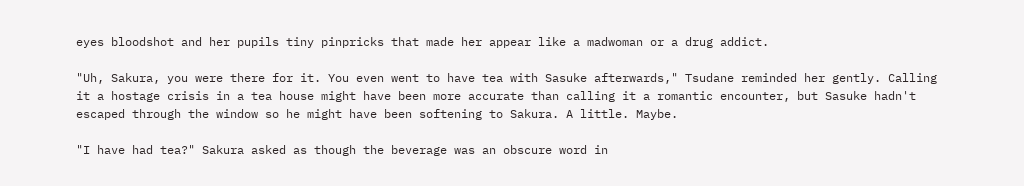eyes bloodshot and her pupils tiny pinpricks that made her appear like a madwoman or a drug addict.

"Uh, Sakura, you were there for it. You even went to have tea with Sasuke afterwards," Tsudane reminded her gently. Calling it a hostage crisis in a tea house might have been more accurate than calling it a romantic encounter, but Sasuke hadn't escaped through the window so he might have been softening to Sakura. A little. Maybe.

"I have had tea?" Sakura asked as though the beverage was an obscure word in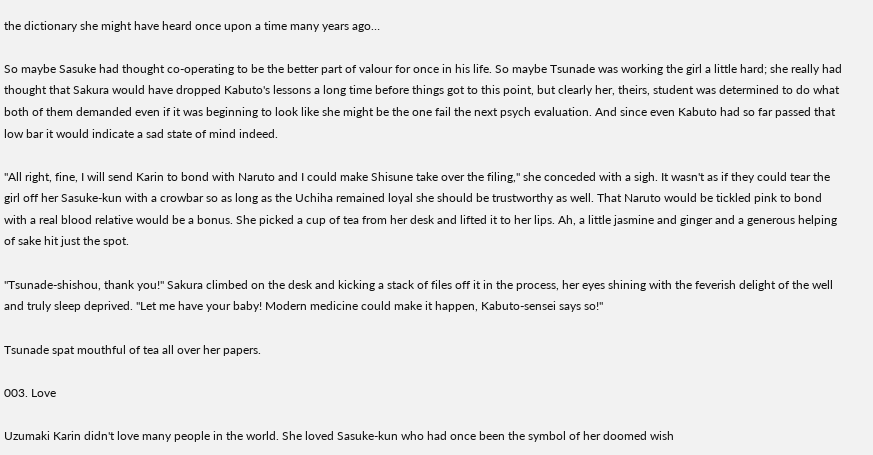the dictionary she might have heard once upon a time many years ago…

So maybe Sasuke had thought co-operating to be the better part of valour for once in his life. So maybe Tsunade was working the girl a little hard; she really had thought that Sakura would have dropped Kabuto's lessons a long time before things got to this point, but clearly her, theirs, student was determined to do what both of them demanded even if it was beginning to look like she might be the one fail the next psych evaluation. And since even Kabuto had so far passed that low bar it would indicate a sad state of mind indeed.

"All right, fine, I will send Karin to bond with Naruto and I could make Shisune take over the filing," she conceded with a sigh. It wasn't as if they could tear the girl off her Sasuke-kun with a crowbar so as long as the Uchiha remained loyal she should be trustworthy as well. That Naruto would be tickled pink to bond with a real blood relative would be a bonus. She picked a cup of tea from her desk and lifted it to her lips. Ah, a little jasmine and ginger and a generous helping of sake hit just the spot.

"Tsunade-shishou, thank you!" Sakura climbed on the desk and kicking a stack of files off it in the process, her eyes shining with the feverish delight of the well and truly sleep deprived. "Let me have your baby! Modern medicine could make it happen, Kabuto-sensei says so!"

Tsunade spat mouthful of tea all over her papers.

003. Love

Uzumaki Karin didn't love many people in the world. She loved Sasuke-kun who had once been the symbol of her doomed wish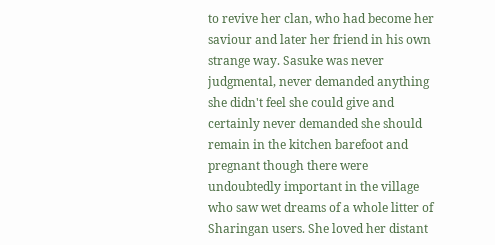to revive her clan, who had become her saviour and later her friend in his own strange way. Sasuke was never judgmental, never demanded anything she didn't feel she could give and certainly never demanded she should remain in the kitchen barefoot and pregnant though there were undoubtedly important in the village who saw wet dreams of a whole litter of Sharingan users. She loved her distant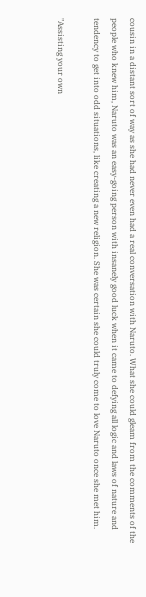cousin in a distant sort of way as she had never even had a real conversation with Naruto. What she could gleam from the comments of the people who knew him, Naruto was an easy-going person with insanely good luck when it came to defying all logic and laws of nature and tendency to get into odd situations, like creating a new religion. She was certain she could truly come to love Naruto once she met him.

"Assisting your own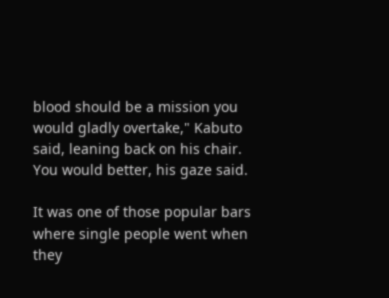blood should be a mission you would gladly overtake," Kabuto said, leaning back on his chair. You would better, his gaze said.

It was one of those popular bars where single people went when they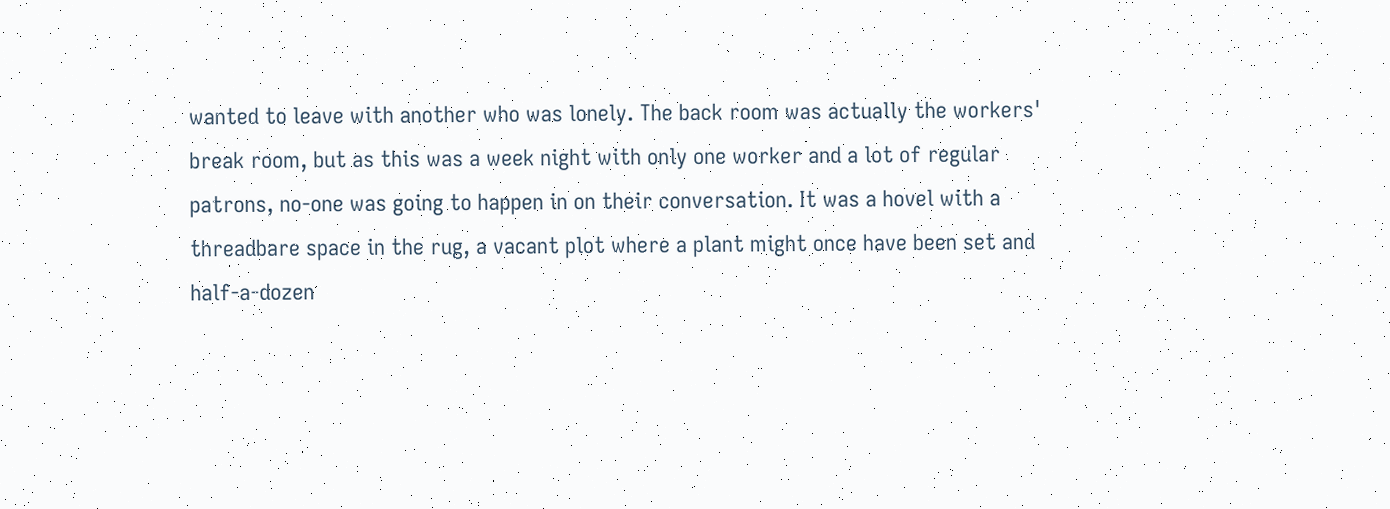wanted to leave with another who was lonely. The back room was actually the workers' break room, but as this was a week night with only one worker and a lot of regular patrons, no-one was going to happen in on their conversation. It was a hovel with a threadbare space in the rug, a vacant plot where a plant might once have been set and half-a-dozen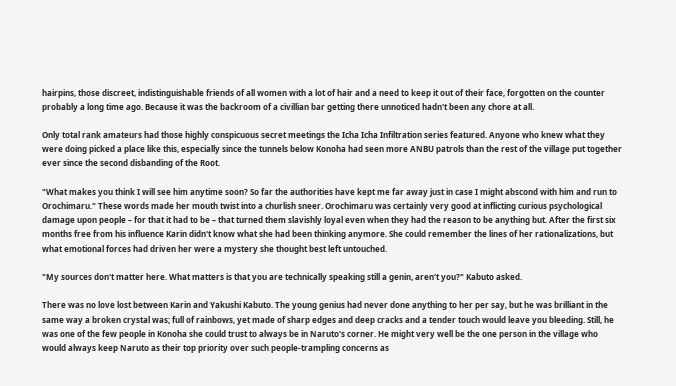hairpins, those discreet, indistinguishable friends of all women with a lot of hair and a need to keep it out of their face, forgotten on the counter probably a long time ago. Because it was the backroom of a civillian bar getting there unnoticed hadn't been any chore at all.

Only total rank amateurs had those highly conspicuous secret meetings the Icha Icha Infiltration series featured. Anyone who knew what they were doing picked a place like this, especially since the tunnels below Konoha had seen more ANBU patrols than the rest of the village put together ever since the second disbanding of the Root.

"What makes you think I will see him anytime soon? So far the authorities have kept me far away just in case I might abscond with him and run to Orochimaru." These words made her mouth twist into a churlish sneer. Orochimaru was certainly very good at inflicting curious psychological damage upon people – for that it had to be – that turned them slavishly loyal even when they had the reason to be anything but. After the first six months free from his influence Karin didn't know what she had been thinking anymore. She could remember the lines of her rationalizations, but what emotional forces had driven her were a mystery she thought best left untouched.

"My sources don't matter here. What matters is that you are technically speaking still a genin, aren't you?" Kabuto asked.

There was no love lost between Karin and Yakushi Kabuto. The young genius had never done anything to her per say, but he was brilliant in the same way a broken crystal was; full of rainbows, yet made of sharp edges and deep cracks and a tender touch would leave you bleeding. Still, he was one of the few people in Konoha she could trust to always be in Naruto's corner. He might very well be the one person in the village who would always keep Naruto as their top priority over such people-trampling concerns as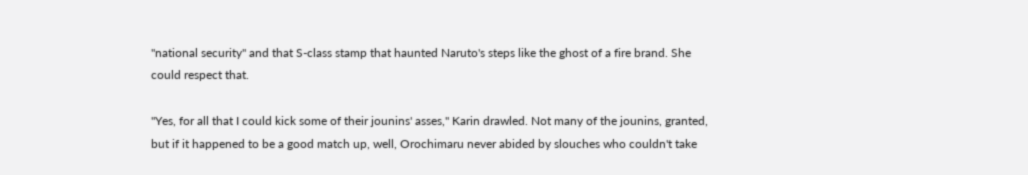"national security" and that S-class stamp that haunted Naruto's steps like the ghost of a fire brand. She could respect that.

"Yes, for all that I could kick some of their jounins' asses," Karin drawled. Not many of the jounins, granted, but if it happened to be a good match up, well, Orochimaru never abided by slouches who couldn't take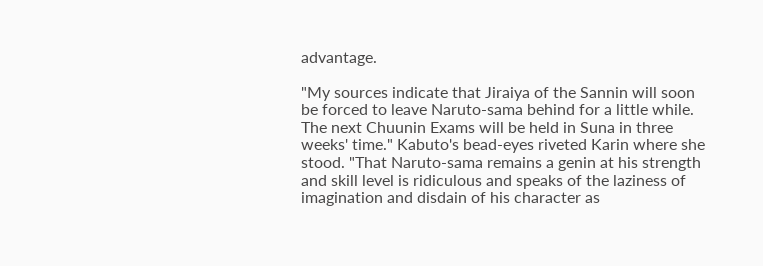advantage.

"My sources indicate that Jiraiya of the Sannin will soon be forced to leave Naruto-sama behind for a little while. The next Chuunin Exams will be held in Suna in three weeks' time." Kabuto's bead-eyes riveted Karin where she stood. "That Naruto-sama remains a genin at his strength and skill level is ridiculous and speaks of the laziness of imagination and disdain of his character as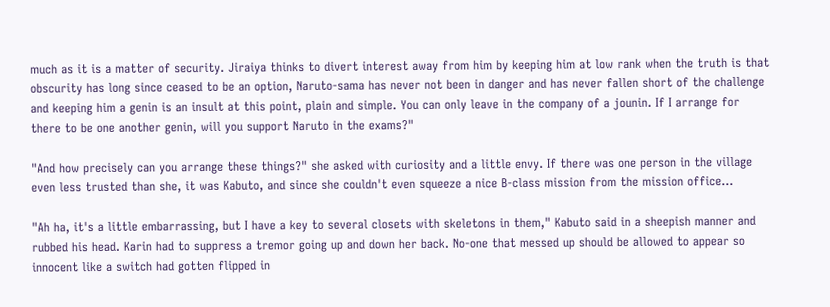much as it is a matter of security. Jiraiya thinks to divert interest away from him by keeping him at low rank when the truth is that obscurity has long since ceased to be an option, Naruto-sama has never not been in danger and has never fallen short of the challenge and keeping him a genin is an insult at this point, plain and simple. You can only leave in the company of a jounin. If I arrange for there to be one another genin, will you support Naruto in the exams?"

"And how precisely can you arrange these things?" she asked with curiosity and a little envy. If there was one person in the village even less trusted than she, it was Kabuto, and since she couldn't even squeeze a nice B-class mission from the mission office…

"Ah ha, it's a little embarrassing, but I have a key to several closets with skeletons in them," Kabuto said in a sheepish manner and rubbed his head. Karin had to suppress a tremor going up and down her back. No-one that messed up should be allowed to appear so innocent like a switch had gotten flipped in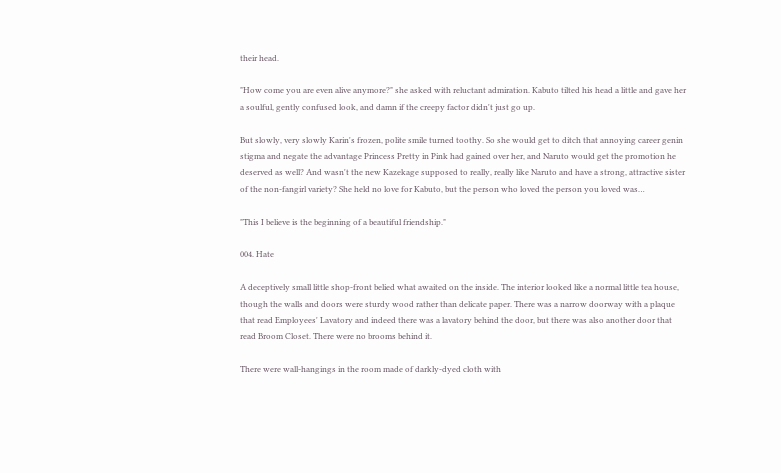their head.

"How come you are even alive anymore?" she asked with reluctant admiration. Kabuto tilted his head a little and gave her a soulful, gently confused look, and damn if the creepy factor didn't just go up.

But slowly, very slowly Karin's frozen, polite smile turned toothy. So she would get to ditch that annoying career genin stigma and negate the advantage Princess Pretty in Pink had gained over her, and Naruto would get the promotion he deserved as well? And wasn't the new Kazekage supposed to really, really like Naruto and have a strong, attractive sister of the non-fangirl variety? She held no love for Kabuto, but the person who loved the person you loved was…

"This I believe is the beginning of a beautiful friendship."

004. Hate

A deceptively small little shop-front belied what awaited on the inside. The interior looked like a normal little tea house, though the walls and doors were sturdy wood rather than delicate paper. There was a narrow doorway with a plaque that read Employees' Lavatory and indeed there was a lavatory behind the door, but there was also another door that read Broom Closet. There were no brooms behind it.

There were wall-hangings in the room made of darkly-dyed cloth with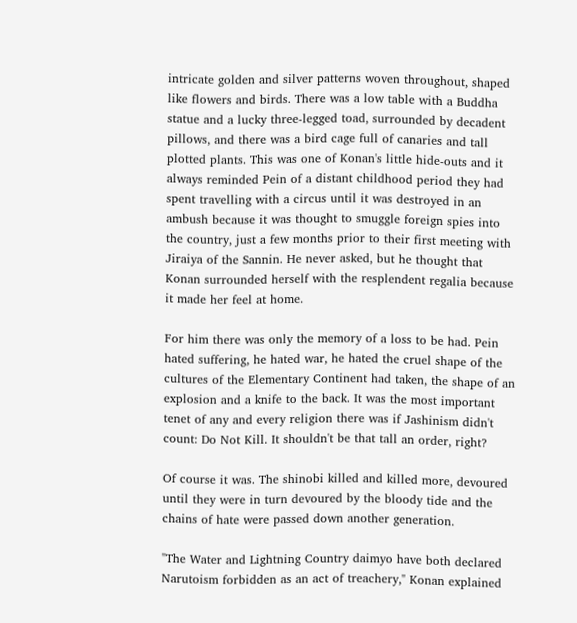intricate golden and silver patterns woven throughout, shaped like flowers and birds. There was a low table with a Buddha statue and a lucky three-legged toad, surrounded by decadent pillows, and there was a bird cage full of canaries and tall plotted plants. This was one of Konan's little hide-outs and it always reminded Pein of a distant childhood period they had spent travelling with a circus until it was destroyed in an ambush because it was thought to smuggle foreign spies into the country, just a few months prior to their first meeting with Jiraiya of the Sannin. He never asked, but he thought that Konan surrounded herself with the resplendent regalia because it made her feel at home.

For him there was only the memory of a loss to be had. Pein hated suffering, he hated war, he hated the cruel shape of the cultures of the Elementary Continent had taken, the shape of an explosion and a knife to the back. It was the most important tenet of any and every religion there was if Jashinism didn't count: Do Not Kill. It shouldn't be that tall an order, right?

Of course it was. The shinobi killed and killed more, devoured until they were in turn devoured by the bloody tide and the chains of hate were passed down another generation.

"The Water and Lightning Country daimyo have both declared Narutoism forbidden as an act of treachery," Konan explained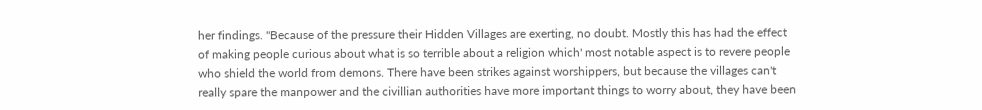her findings. "Because of the pressure their Hidden Villages are exerting, no doubt. Mostly this has had the effect of making people curious about what is so terrible about a religion which' most notable aspect is to revere people who shield the world from demons. There have been strikes against worshippers, but because the villages can't really spare the manpower and the civillian authorities have more important things to worry about, they have been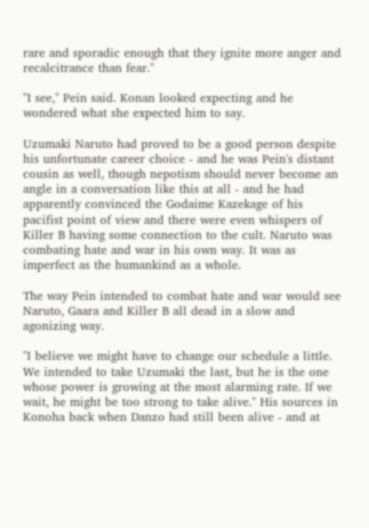rare and sporadic enough that they ignite more anger and recalcitrance than fear."

"I see," Pein said. Konan looked expecting and he wondered what she expected him to say.

Uzumaki Naruto had proved to be a good person despite his unfortunate career choice - and he was Pein's distant cousin as well, though nepotism should never become an angle in a conversation like this at all - and he had apparently convinced the Godaime Kazekage of his pacifist point of view and there were even whispers of Killer B having some connection to the cult. Naruto was combating hate and war in his own way. It was as imperfect as the humankind as a whole.

The way Pein intended to combat hate and war would see Naruto, Gaara and Killer B all dead in a slow and agonizing way.

"I believe we might have to change our schedule a little. We intended to take Uzumaki the last, but he is the one whose power is growing at the most alarming rate. If we wait, he might be too strong to take alive." His sources in Konoha back when Danzo had still been alive - and at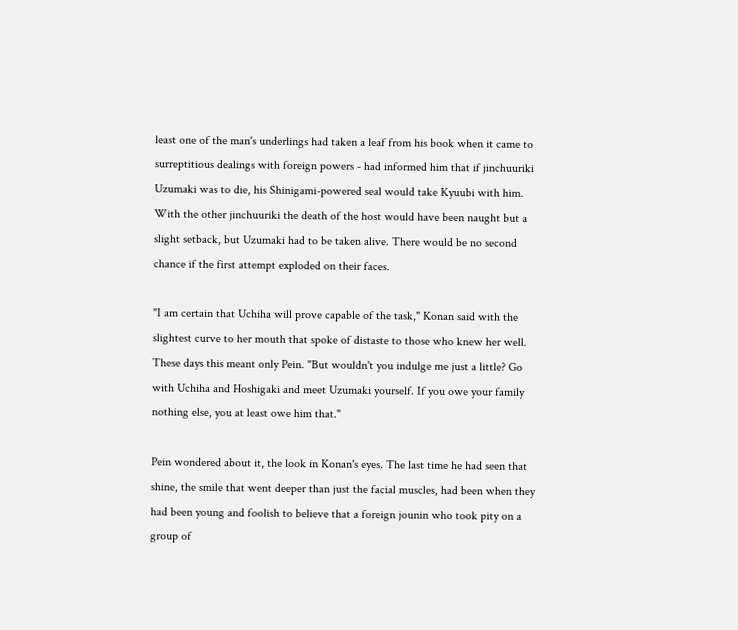least one of the man's underlings had taken a leaf from his book when it came to surreptitious dealings with foreign powers - had informed him that if jinchuuriki Uzumaki was to die, his Shinigami-powered seal would take Kyuubi with him. With the other jinchuuriki the death of the host would have been naught but a slight setback, but Uzumaki had to be taken alive. There would be no second chance if the first attempt exploded on their faces.

"I am certain that Uchiha will prove capable of the task," Konan said with the slightest curve to her mouth that spoke of distaste to those who knew her well. These days this meant only Pein. "But wouldn't you indulge me just a little? Go with Uchiha and Hoshigaki and meet Uzumaki yourself. If you owe your family nothing else, you at least owe him that."

Pein wondered about it, the look in Konan's eyes. The last time he had seen that shine, the smile that went deeper than just the facial muscles, had been when they had been young and foolish to believe that a foreign jounin who took pity on a group of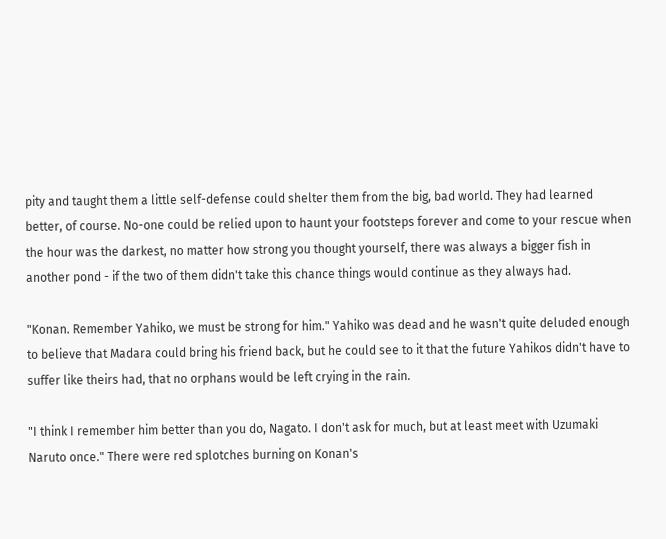pity and taught them a little self-defense could shelter them from the big, bad world. They had learned better, of course. No-one could be relied upon to haunt your footsteps forever and come to your rescue when the hour was the darkest, no matter how strong you thought yourself, there was always a bigger fish in another pond - if the two of them didn't take this chance things would continue as they always had.

"Konan. Remember Yahiko, we must be strong for him." Yahiko was dead and he wasn't quite deluded enough to believe that Madara could bring his friend back, but he could see to it that the future Yahikos didn't have to suffer like theirs had, that no orphans would be left crying in the rain.

"I think I remember him better than you do, Nagato. I don't ask for much, but at least meet with Uzumaki Naruto once." There were red splotches burning on Konan's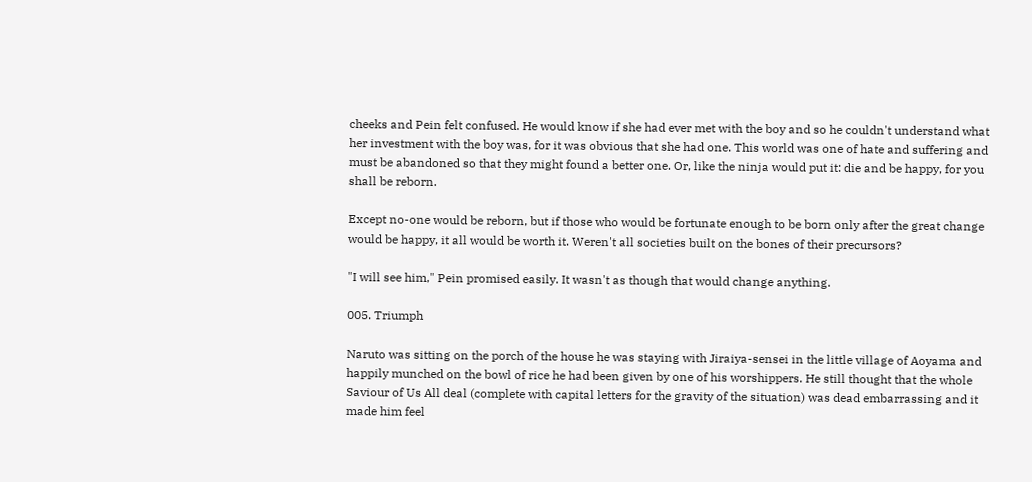cheeks and Pein felt confused. He would know if she had ever met with the boy and so he couldn't understand what her investment with the boy was, for it was obvious that she had one. This world was one of hate and suffering and must be abandoned so that they might found a better one. Or, like the ninja would put it: die and be happy, for you shall be reborn.

Except no-one would be reborn, but if those who would be fortunate enough to be born only after the great change would be happy, it all would be worth it. Weren't all societies built on the bones of their precursors?

"I will see him," Pein promised easily. It wasn't as though that would change anything.

005. Triumph

Naruto was sitting on the porch of the house he was staying with Jiraiya-sensei in the little village of Aoyama and happily munched on the bowl of rice he had been given by one of his worshippers. He still thought that the whole Saviour of Us All deal (complete with capital letters for the gravity of the situation) was dead embarrassing and it made him feel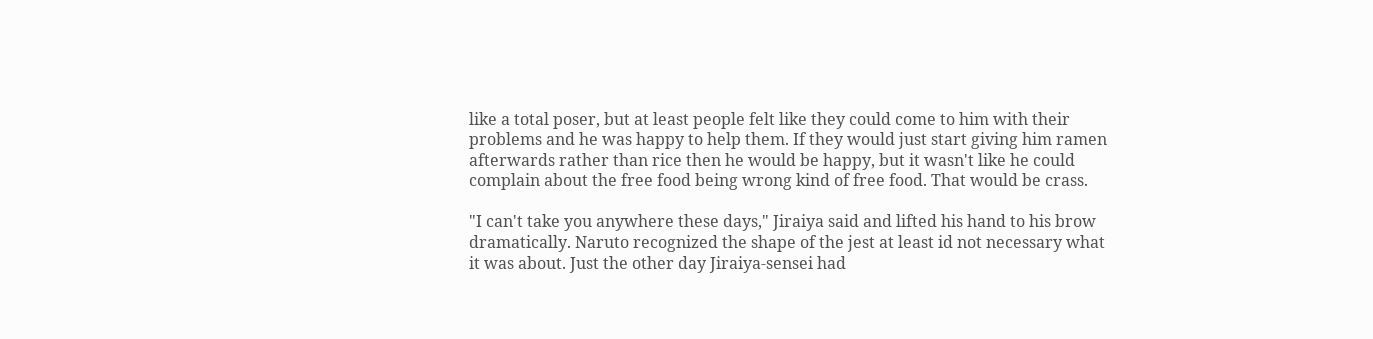like a total poser, but at least people felt like they could come to him with their problems and he was happy to help them. If they would just start giving him ramen afterwards rather than rice then he would be happy, but it wasn't like he could complain about the free food being wrong kind of free food. That would be crass.

"I can't take you anywhere these days," Jiraiya said and lifted his hand to his brow dramatically. Naruto recognized the shape of the jest at least id not necessary what it was about. Just the other day Jiraiya-sensei had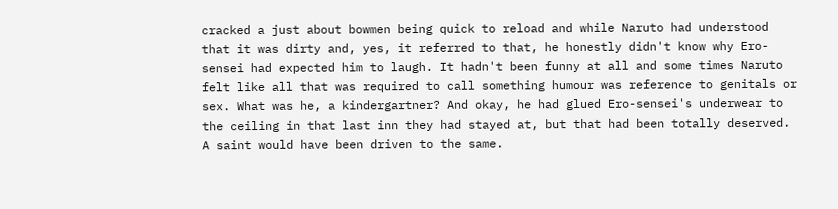cracked a just about bowmen being quick to reload and while Naruto had understood that it was dirty and, yes, it referred to that, he honestly didn't know why Ero-sensei had expected him to laugh. It hadn't been funny at all and some times Naruto felt like all that was required to call something humour was reference to genitals or sex. What was he, a kindergartner? And okay, he had glued Ero-sensei's underwear to the ceiling in that last inn they had stayed at, but that had been totally deserved. A saint would have been driven to the same.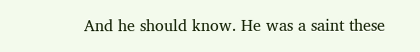And he should know. He was a saint these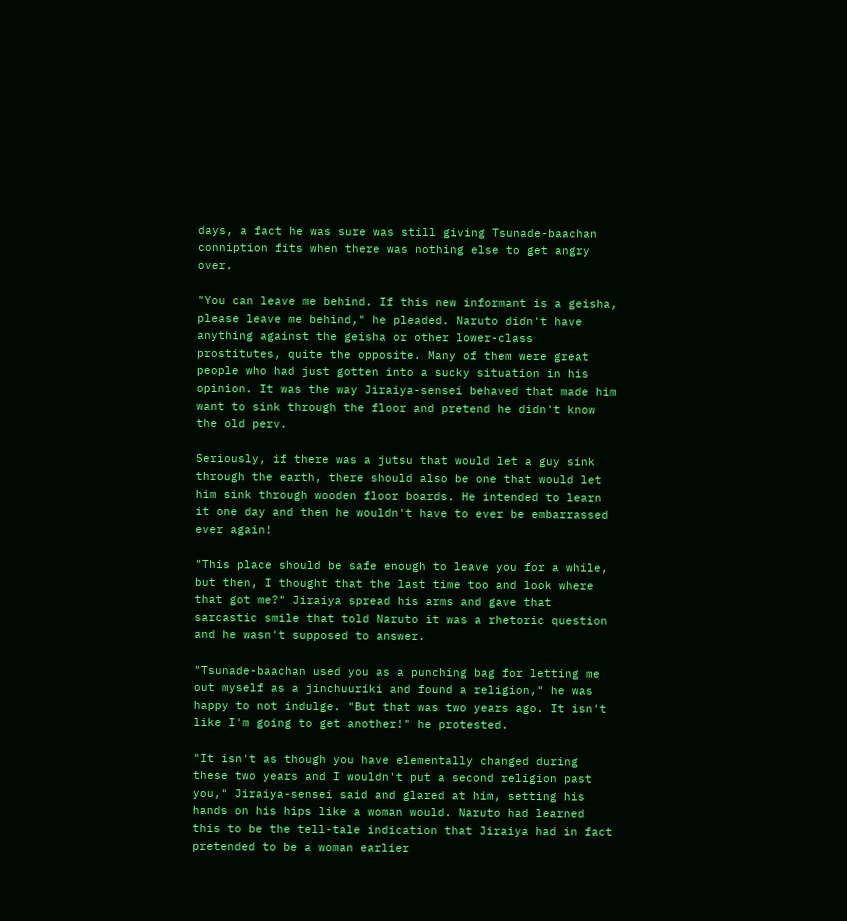days, a fact he was sure was still giving Tsunade-baachan conniption fits when there was nothing else to get angry over.

"You can leave me behind. If this new informant is a geisha, please leave me behind," he pleaded. Naruto didn't have anything against the geisha or other lower-class prostitutes, quite the opposite. Many of them were great people who had just gotten into a sucky situation in his opinion. It was the way Jiraiya-sensei behaved that made him want to sink through the floor and pretend he didn't know the old perv.

Seriously, if there was a jutsu that would let a guy sink through the earth, there should also be one that would let him sink through wooden floor boards. He intended to learn it one day and then he wouldn't have to ever be embarrassed ever again!

"This place should be safe enough to leave you for a while, but then, I thought that the last time too and look where that got me?" Jiraiya spread his arms and gave that sarcastic smile that told Naruto it was a rhetoric question and he wasn't supposed to answer.

"Tsunade-baachan used you as a punching bag for letting me out myself as a jinchuuriki and found a religion," he was happy to not indulge. "But that was two years ago. It isn't like I'm going to get another!" he protested.

"It isn't as though you have elementally changed during these two years and I wouldn't put a second religion past you," Jiraiya-sensei said and glared at him, setting his hands on his hips like a woman would. Naruto had learned this to be the tell-tale indication that Jiraiya had in fact pretended to be a woman earlier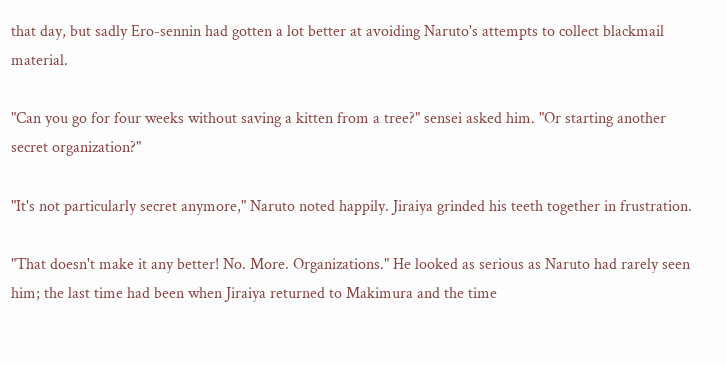that day, but sadly Ero-sennin had gotten a lot better at avoiding Naruto's attempts to collect blackmail material.

"Can you go for four weeks without saving a kitten from a tree?" sensei asked him. "Or starting another secret organization?"

"It's not particularly secret anymore," Naruto noted happily. Jiraiya grinded his teeth together in frustration.

"That doesn't make it any better! No. More. Organizations." He looked as serious as Naruto had rarely seen him; the last time had been when Jiraiya returned to Makimura and the time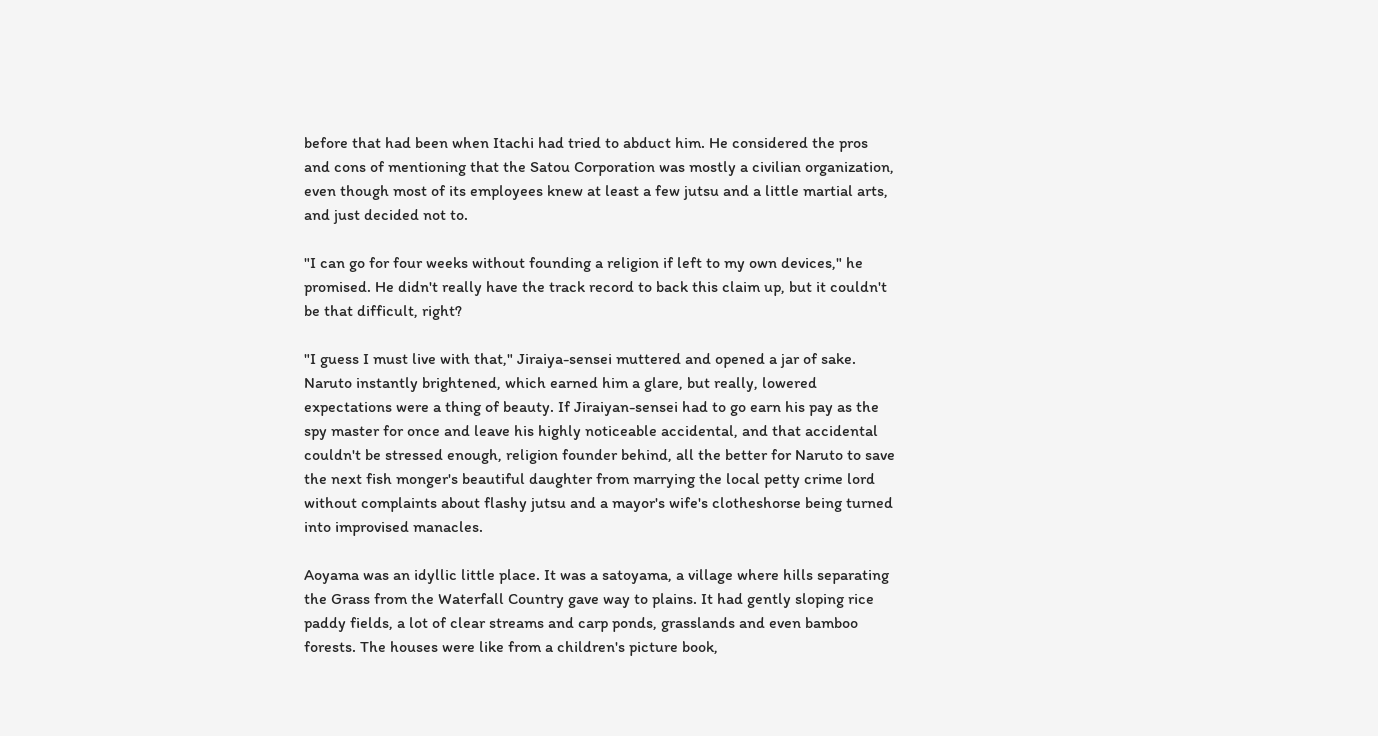before that had been when Itachi had tried to abduct him. He considered the pros and cons of mentioning that the Satou Corporation was mostly a civilian organization, even though most of its employees knew at least a few jutsu and a little martial arts, and just decided not to.

"I can go for four weeks without founding a religion if left to my own devices," he promised. He didn't really have the track record to back this claim up, but it couldn't be that difficult, right?

"I guess I must live with that," Jiraiya-sensei muttered and opened a jar of sake. Naruto instantly brightened, which earned him a glare, but really, lowered expectations were a thing of beauty. If Jiraiyan-sensei had to go earn his pay as the spy master for once and leave his highly noticeable accidental, and that accidental couldn't be stressed enough, religion founder behind, all the better for Naruto to save the next fish monger's beautiful daughter from marrying the local petty crime lord without complaints about flashy jutsu and a mayor's wife's clotheshorse being turned into improvised manacles.

Aoyama was an idyllic little place. It was a satoyama, a village where hills separating the Grass from the Waterfall Country gave way to plains. It had gently sloping rice paddy fields, a lot of clear streams and carp ponds, grasslands and even bamboo forests. The houses were like from a children's picture book,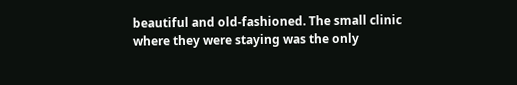beautiful and old-fashioned. The small clinic where they were staying was the only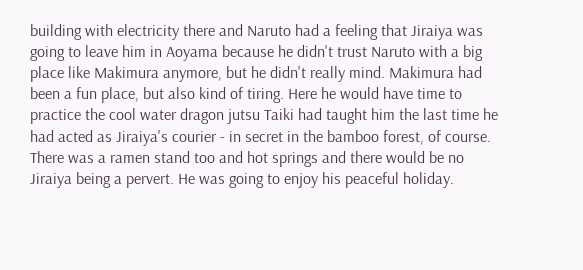building with electricity there and Naruto had a feeling that Jiraiya was going to leave him in Aoyama because he didn't trust Naruto with a big place like Makimura anymore, but he didn't really mind. Makimura had been a fun place, but also kind of tiring. Here he would have time to practice the cool water dragon jutsu Taiki had taught him the last time he had acted as Jiraiya's courier - in secret in the bamboo forest, of course. There was a ramen stand too and hot springs and there would be no Jiraiya being a pervert. He was going to enjoy his peaceful holiday.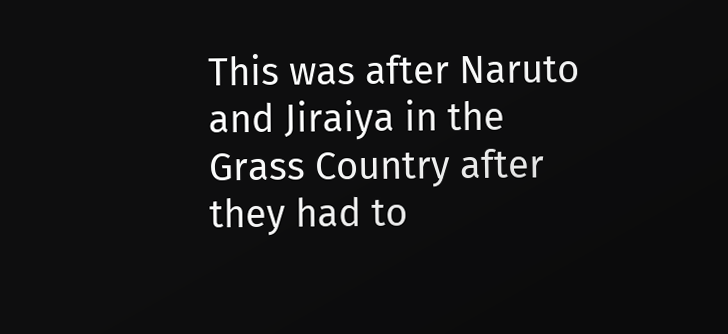This was after Naruto and Jiraiya in the Grass Country after they had to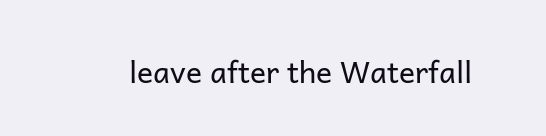leave after the Waterfall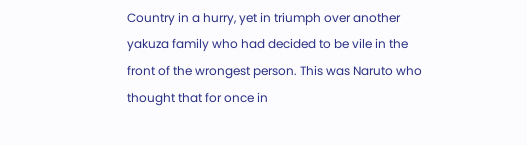Country in a hurry, yet in triumph over another yakuza family who had decided to be vile in the front of the wrongest person. This was Naruto who thought that for once in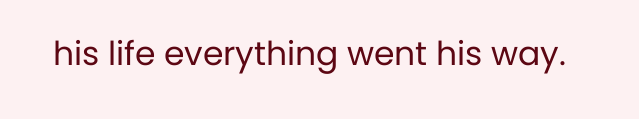his life everything went his way.